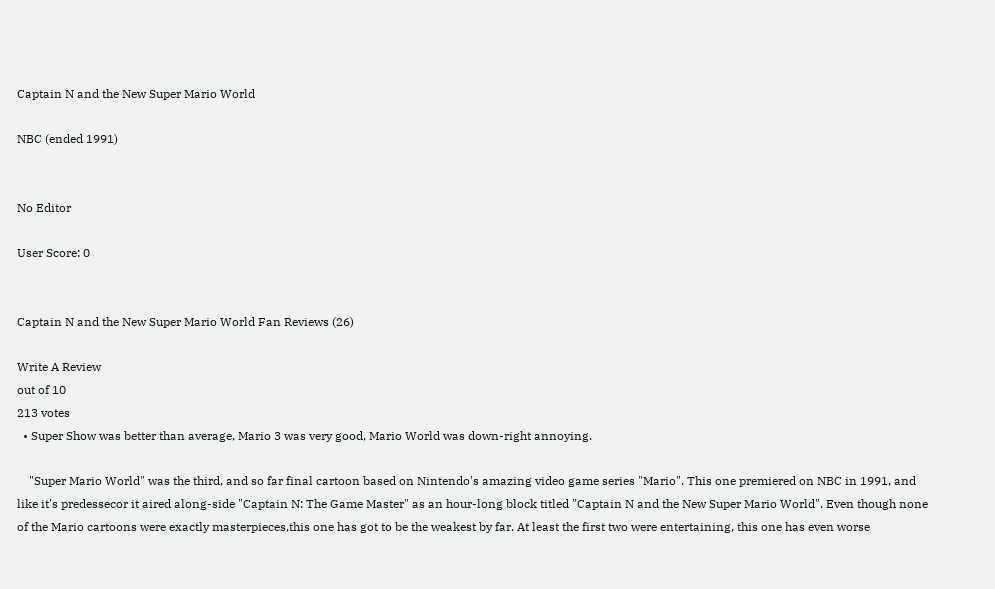Captain N and the New Super Mario World

NBC (ended 1991)


No Editor

User Score: 0


Captain N and the New Super Mario World Fan Reviews (26)

Write A Review
out of 10
213 votes
  • Super Show was better than average, Mario 3 was very good, Mario World was down-right annoying.

    "Super Mario World" was the third, and so far final cartoon based on Nintendo's amazing video game series "Mario". This one premiered on NBC in 1991, and like it's predessecor it aired along-side "Captain N: The Game Master" as an hour-long block titled "Captain N and the New Super Mario World". Even though none of the Mario cartoons were exactly masterpieces,this one has got to be the weakest by far. At least the first two were entertaining, this one has even worse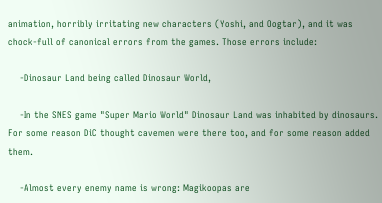animation, horribly irritating new characters (Yoshi, and Oogtar), and it was chock-full of canonical errors from the games. Those errors include:

    -Dinosaur Land being called Dinosaur World,

    -In the SNES game "Super Mario World" Dinosaur Land was inhabited by dinosaurs. For some reason DiC thought cavemen were there too, and for some reason added them.

    -Almost every enemy name is wrong: Magikoopas are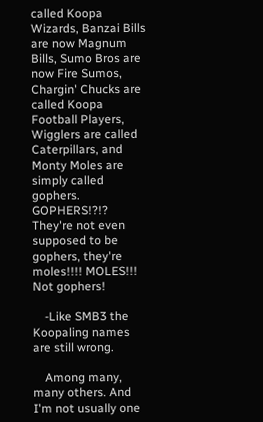called Koopa Wizards, Banzai Bills are now Magnum Bills, Sumo Bros are now Fire Sumos, Chargin' Chucks are called Koopa Football Players, Wigglers are called Caterpillars, and Monty Moles are simply called gophers. GOPHERS!?!? They're not even supposed to be gophers, they're moles!!!! MOLES!!! Not gophers!

    -Like SMB3 the Koopaling names are still wrong.

    Among many, many others. And I'm not usually one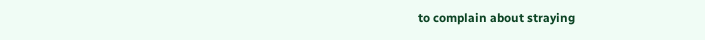to complain about straying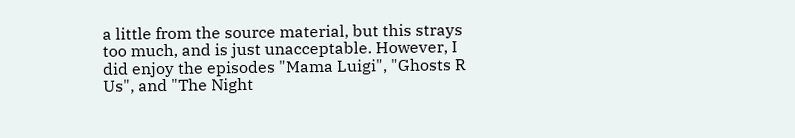a little from the source material, but this strays too much, and is just unacceptable. However, I did enjoy the episodes "Mama Luigi", "Ghosts R Us", and "The Night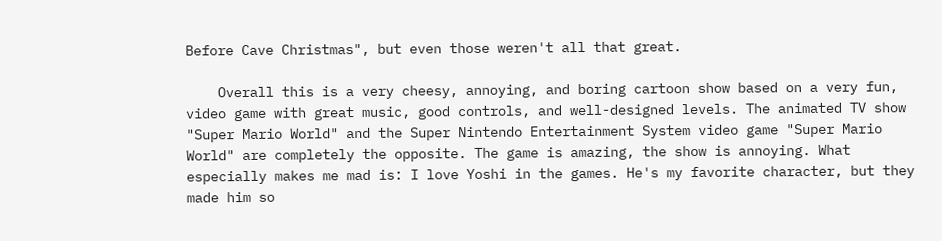Before Cave Christmas", but even those weren't all that great.

    Overall this is a very cheesy, annoying, and boring cartoon show based on a very fun, video game with great music, good controls, and well-designed levels. The animated TV show "Super Mario World" and the Super Nintendo Entertainment System video game "Super Mario World" are completely the opposite. The game is amazing, the show is annoying. What especially makes me mad is: I love Yoshi in the games. He's my favorite character, but they made him so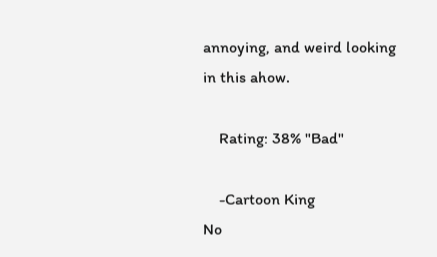annoying, and weird looking in this ahow.

    Rating: 38% "Bad"

    -Cartoon King
No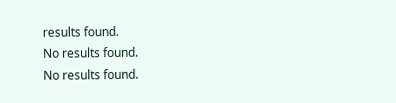results found.
No results found.
No results found.